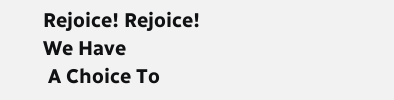Rejoice! Rejoice!
We Have
 A Choice To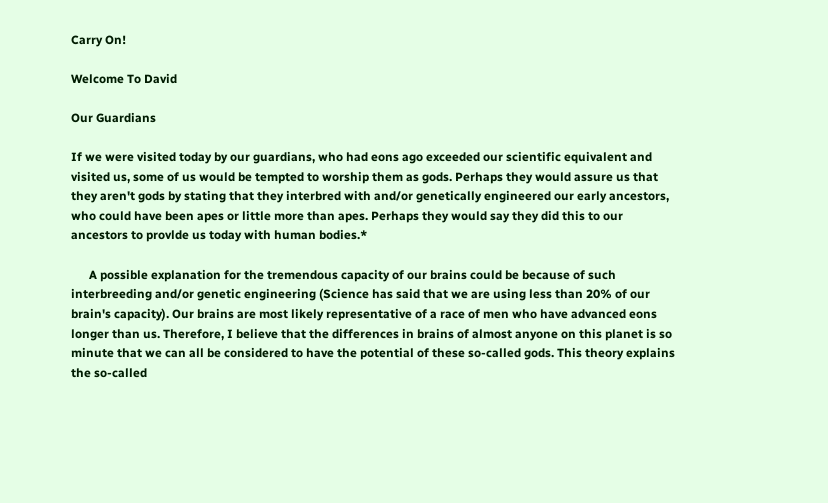Carry On!

Welcome To David

Our Guardians

If we were visited today by our guardians, who had eons ago exceeded our scientific equivalent and visited us, some of us would be tempted to worship them as gods. Perhaps they would assure us that they aren't gods by stating that they interbred with and/or genetically engineered our early ancestors, who could have been apes or little more than apes. Perhaps they would say they did this to our ancestors to provlde us today with human bodies.*

      A possible explanation for the tremendous capacity of our brains could be because of such interbreeding and/or genetic engineering (Science has said that we are using less than 20% of our brain's capacity). Our brains are most likely representative of a race of men who have advanced eons longer than us. Therefore, I believe that the differences in brains of almost anyone on this planet is so minute that we can all be considered to have the potential of these so-called gods. This theory explains the so-called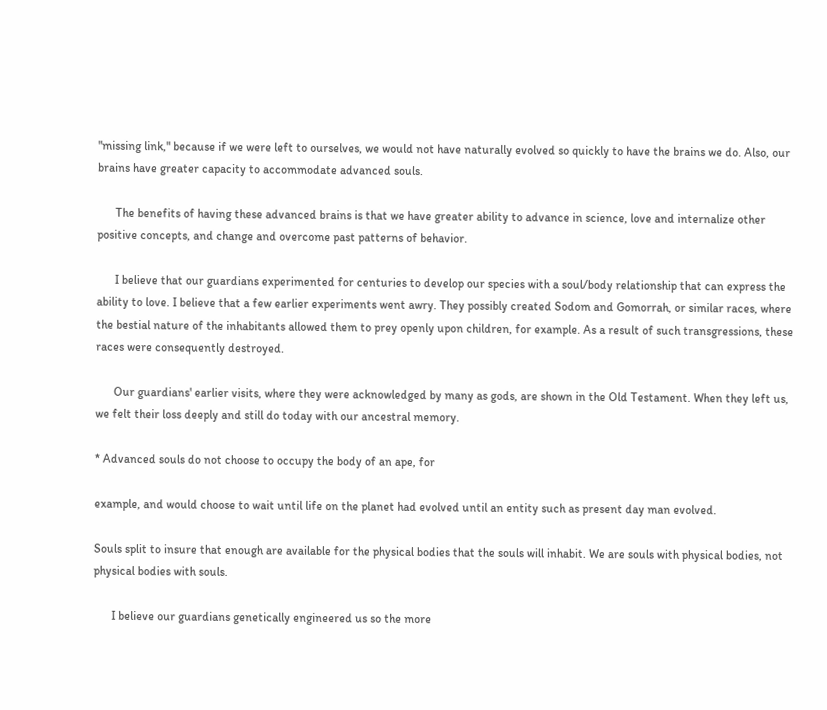"missing link," because if we were left to ourselves, we would not have naturally evolved so quickly to have the brains we do. Also, our brains have greater capacity to accommodate advanced souls.

      The benefits of having these advanced brains is that we have greater ability to advance in science, love and internalize other positive concepts, and change and overcome past patterns of behavior.

      I believe that our guardians experimented for centuries to develop our species with a soul/body relationship that can express the ability to love. I believe that a few earlier experiments went awry. They possibly created Sodom and Gomorrah, or similar races, where the bestial nature of the inhabitants allowed them to prey openly upon children, for example. As a result of such transgressions, these races were consequently destroyed.

      Our guardians' earlier visits, where they were acknowledged by many as gods, are shown in the Old Testament. When they left us, we felt their loss deeply and still do today with our ancestral memory.

* Advanced souls do not choose to occupy the body of an ape, for

example, and would choose to wait until life on the planet had evolved until an entity such as present day man evolved.

Souls split to insure that enough are available for the physical bodies that the souls will inhabit. We are souls with physical bodies, not physical bodies with souls.

      I believe our guardians genetically engineered us so the more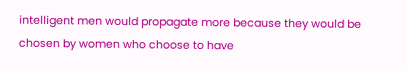intelligent men would propagate more because they would be chosen by women who choose to have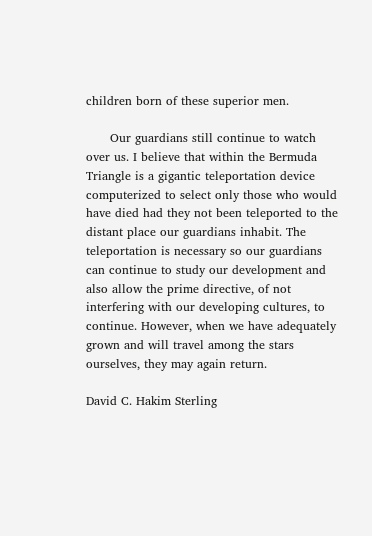children born of these superior men.

      Our guardians still continue to watch over us. I believe that within the Bermuda Triangle is a gigantic teleportation device computerized to select only those who would have died had they not been teleported to the distant place our guardians inhabit. The teleportation is necessary so our guardians can continue to study our development and also allow the prime directive, of not interfering with our developing cultures, to continue. However, when we have adequately grown and will travel among the stars ourselves, they may again return.

David C. Hakim Sterling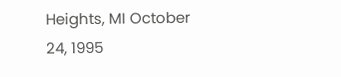Heights, MI October 24, 1995